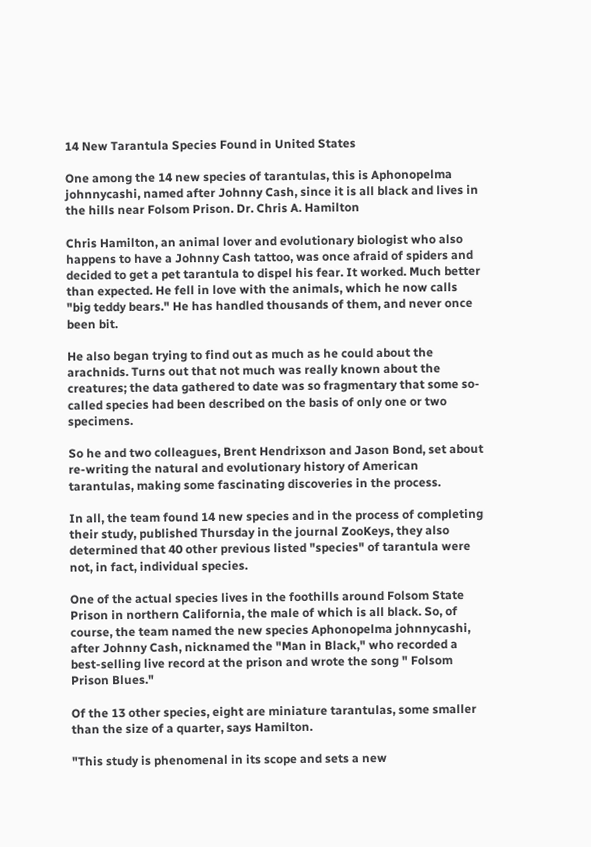14 New Tarantula Species Found in United States

One among the 14 new species of tarantulas, this is Aphonopelma johnnycashi, named after Johnny Cash, since it is all black and lives in the hills near Folsom Prison. Dr. Chris A. Hamilton

Chris Hamilton, an animal lover and evolutionary biologist who also happens to have a Johnny Cash tattoo, was once afraid of spiders and decided to get a pet tarantula to dispel his fear. It worked. Much better than expected. He fell in love with the animals, which he now calls "big teddy bears." He has handled thousands of them, and never once been bit.

He also began trying to find out as much as he could about the arachnids. Turns out that not much was really known about the creatures; the data gathered to date was so fragmentary that some so-called species had been described on the basis of only one or two specimens.

So he and two colleagues, Brent Hendrixson and Jason Bond, set about re-writing the natural and evolutionary history of American tarantulas, making some fascinating discoveries in the process.

In all, the team found 14 new species and in the process of completing their study, published Thursday in the journal ZooKeys, they also determined that 40 other previous listed "species" of tarantula were not, in fact, individual species.

One of the actual species lives in the foothills around Folsom State Prison in northern California, the male of which is all black. So, of course, the team named the new species Aphonopelma johnnycashi, after Johnny Cash, nicknamed the "Man in Black," who recorded a best-selling live record at the prison and wrote the song " Folsom Prison Blues."

Of the 13 other species, eight are miniature tarantulas, some smaller than the size of a quarter, says Hamilton.

"This study is phenomenal in its scope and sets a new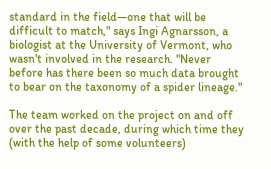standard in the field—one that will be difficult to match," says Ingi Agnarsson, a biologist at the University of Vermont, who wasn't involved in the research. "Never before has there been so much data brought to bear on the taxonomy of a spider lineage."

The team worked on the project on and off over the past decade, during which time they (with the help of some volunteers)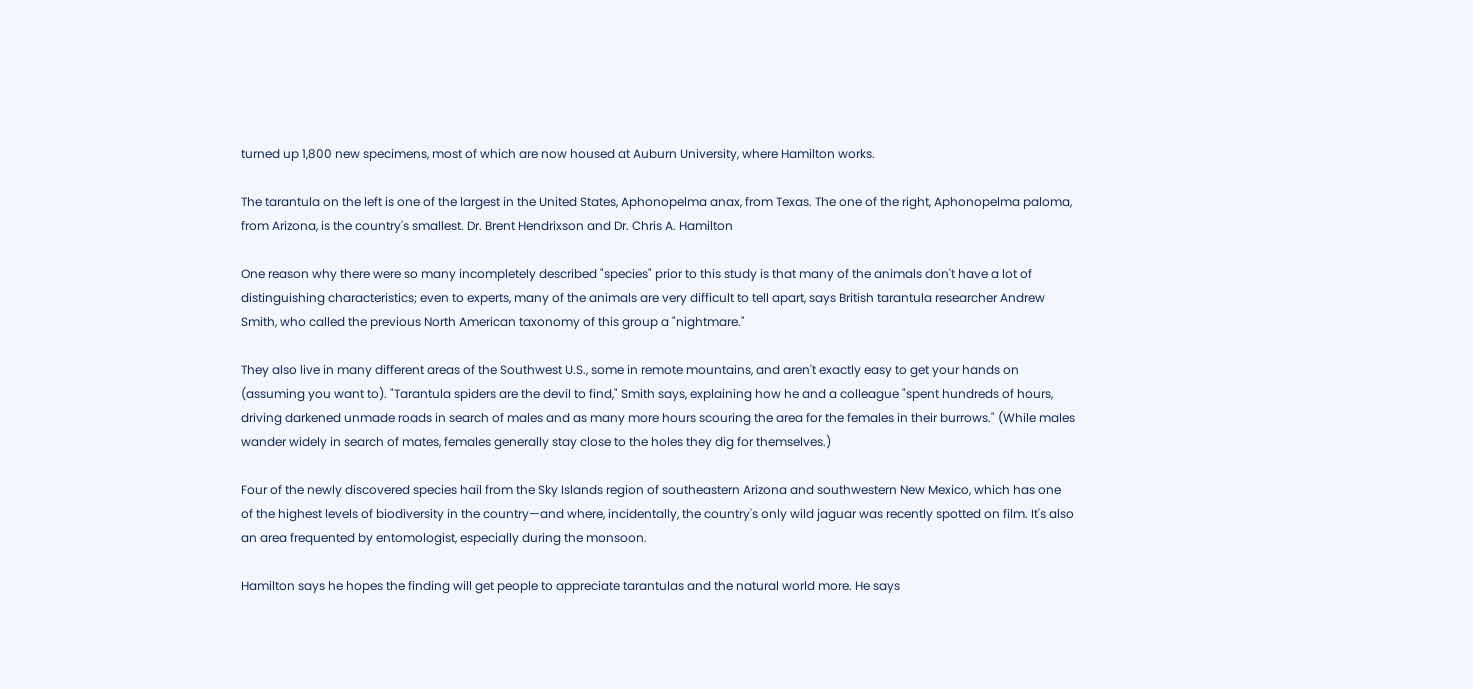turned up 1,800 new specimens, most of which are now housed at Auburn University, where Hamilton works.

The tarantula on the left is one of the largest in the United States, Aphonopelma anax, from Texas. The one of the right, Aphonopelma paloma, from Arizona, is the country's smallest. Dr. Brent Hendrixson and Dr. Chris A. Hamilton

One reason why there were so many incompletely described "species" prior to this study is that many of the animals don't have a lot of distinguishing characteristics; even to experts, many of the animals are very difficult to tell apart, says British tarantula researcher Andrew Smith, who called the previous North American taxonomy of this group a "nightmare."

They also live in many different areas of the Southwest U.S., some in remote mountains, and aren't exactly easy to get your hands on (assuming you want to). "Tarantula spiders are the devil to find," Smith says, explaining how he and a colleague "spent hundreds of hours, driving darkened unmade roads in search of males and as many more hours scouring the area for the females in their burrows." (While males wander widely in search of mates, females generally stay close to the holes they dig for themselves.)

Four of the newly discovered species hail from the Sky Islands region of southeastern Arizona and southwestern New Mexico, which has one of the highest levels of biodiversity in the country—and where, incidentally, the country's only wild jaguar was recently spotted on film. It's also an area frequented by entomologist, especially during the monsoon.

Hamilton says he hopes the finding will get people to appreciate tarantulas and the natural world more. He says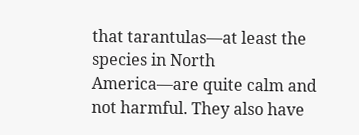that tarantulas—at least the species in North America—are quite calm and not harmful. They also have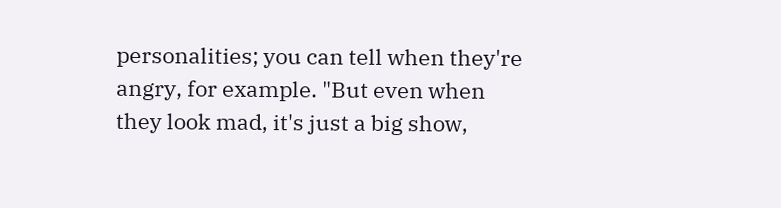personalities; you can tell when they're angry, for example. "But even when they look mad, it's just a big show,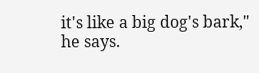it's like a big dog's bark," he says.